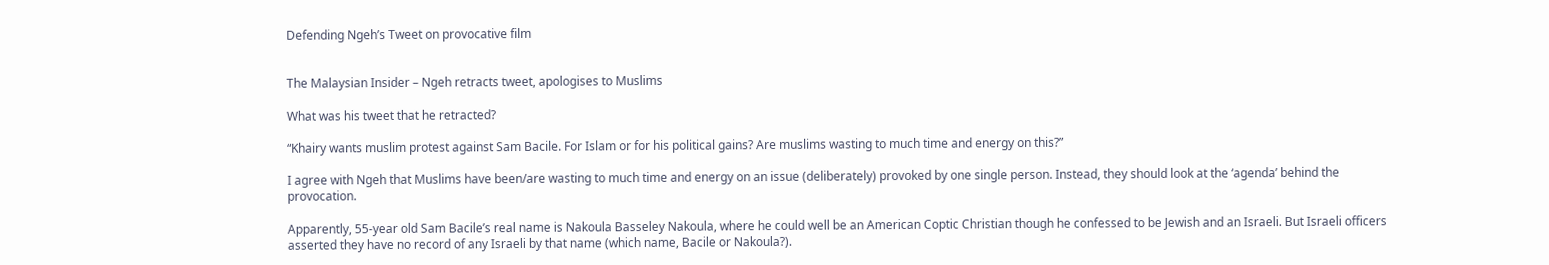Defending Ngeh’s Tweet on provocative film


The Malaysian Insider – Ngeh retracts tweet, apologises to Muslims

What was his tweet that he retracted?

“Khairy wants muslim protest against Sam Bacile. For Islam or for his political gains? Are muslims wasting to much time and energy on this?”

I agree with Ngeh that Muslims have been/are wasting to much time and energy on an issue (deliberately) provoked by one single person. Instead, they should look at the ‘agenda’ behind the provocation.

Apparently, 55-year old Sam Bacile’s real name is Nakoula Basseley Nakoula, where he could well be an American Coptic Christian though he confessed to be Jewish and an Israeli. But Israeli officers asserted they have no record of any Israeli by that name (which name, Bacile or Nakoula?).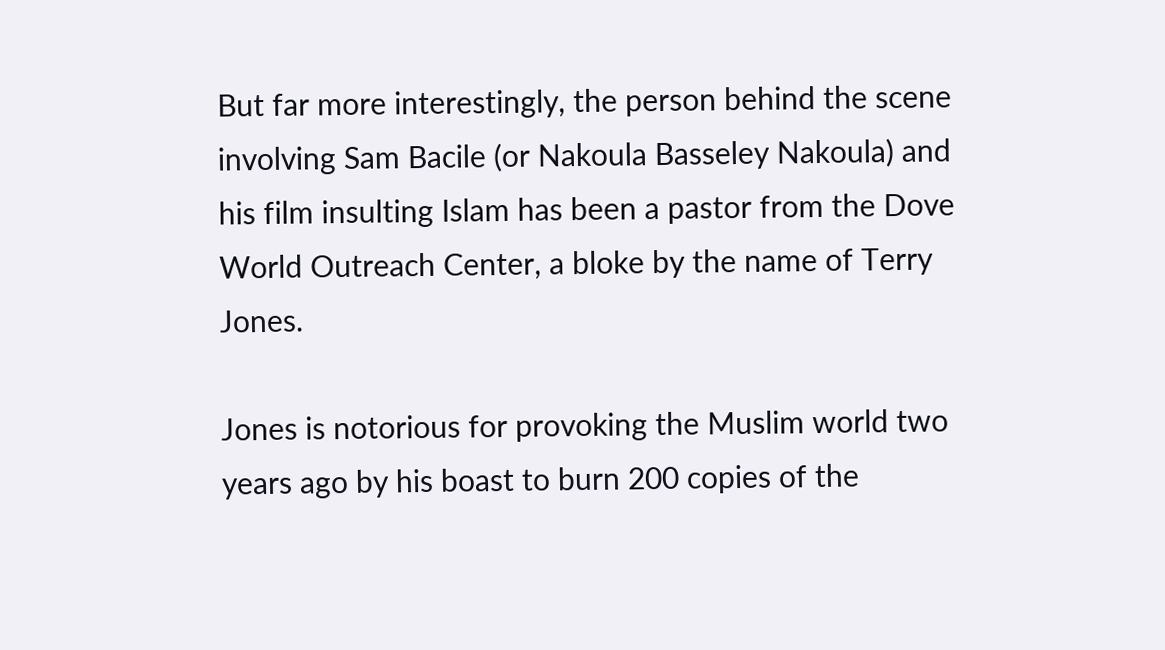But far more interestingly, the person behind the scene involving Sam Bacile (or Nakoula Basseley Nakoula) and his film insulting Islam has been a pastor from the Dove World Outreach Center, a bloke by the name of Terry Jones.

Jones is notorious for provoking the Muslim world two years ago by his boast to burn 200 copies of the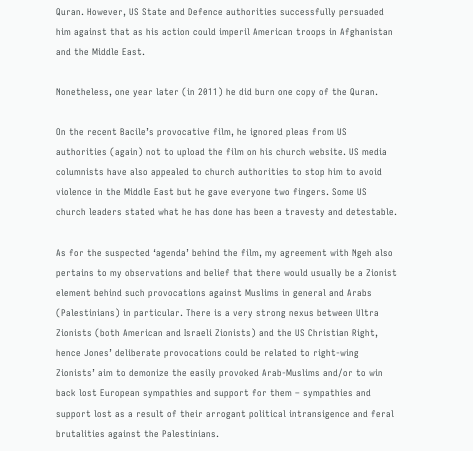Quran. However, US State and Defence authorities successfully persuaded him against that as his action could imperil American troops in Afghanistan and the Middle East.

Nonetheless, one year later (in 2011) he did burn one copy of the Quran.

On the recent Bacile’s provocative film, he ignored pleas from US authorities (again) not to upload the film on his church website. US media columnists have also appealed to church authorities to stop him to avoid violence in the Middle East but he gave everyone two fingers. Some US church leaders stated what he has done has been a travesty and detestable.

As for the suspected ‘agenda’ behind the film, my agreement with Ngeh also pertains to my observations and belief that there would usually be a Zionist element behind such provocations against Muslims in general and Arabs (Palestinians) in particular. There is a very strong nexus between Ultra Zionists (both American and Israeli Zionists) and the US Christian Right, hence Jones’ deliberate provocations could be related to right-wing Zionists’ aim to demonize the easily provoked Arab-Muslims and/or to win back lost European sympathies and support for them – sympathies and support lost as a result of their arrogant political intransigence and feral brutalities against the Palestinians.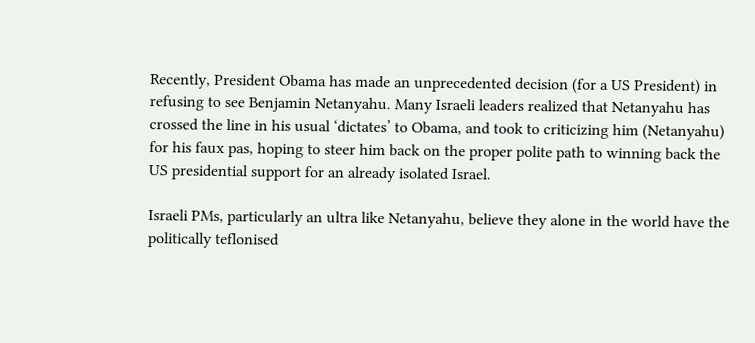Recently, President Obama has made an unprecedented decision (for a US President) in refusing to see Benjamin Netanyahu. Many Israeli leaders realized that Netanyahu has crossed the line in his usual ‘dictates’ to Obama, and took to criticizing him (Netanyahu) for his faux pas, hoping to steer him back on the proper polite path to winning back the US presidential support for an already isolated Israel.

Israeli PMs, particularly an ultra like Netanyahu, believe they alone in the world have the politically teflonised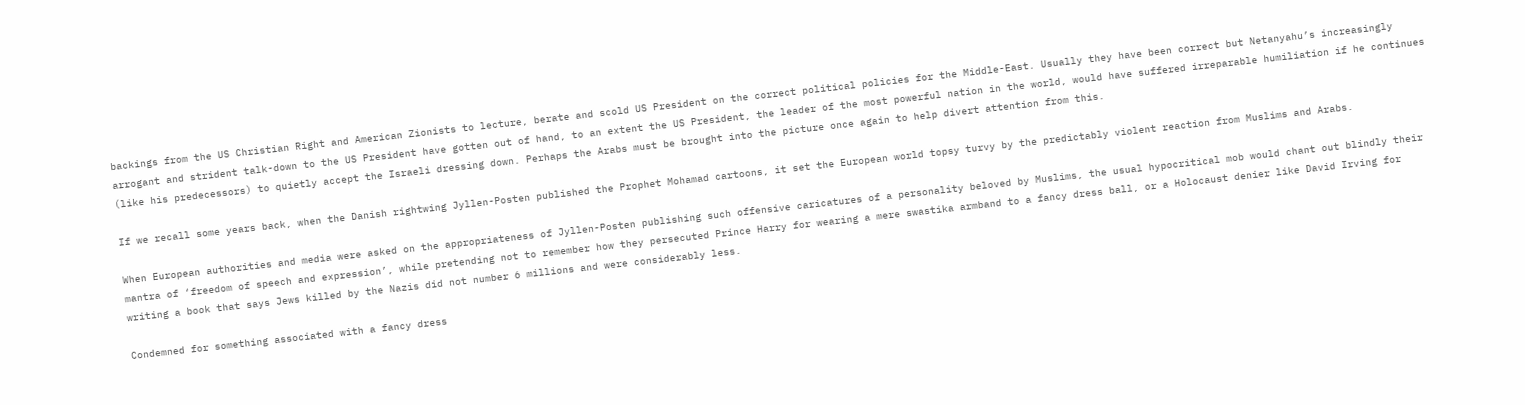backings from the US Christian Right and American Zionists to lecture, berate and scold US President on the correct political policies for the Middle-East. Usually they have been correct but Netanyahu’s increasingly arrogant and strident talk-down to the US President have gotten out of hand, to an extent the US President, the leader of the most powerful nation in the world, would have suffered irreparable humiliation if he continues (like his predecessors) to quietly accept the Israeli dressing down. Perhaps the Arabs must be brought into the picture once again to help divert attention from this.

If we recall some years back, when the Danish rightwing Jyllen-Posten published the Prophet Mohamad cartoons, it set the European world topsy turvy by the predictably violent reaction from Muslims and Arabs.

When European authorities and media were asked on the appropriateness of Jyllen-Posten publishing such offensive caricatures of a personality beloved by Muslims, the usual hypocritical mob would chant out blindly their mantra of ‘freedom of speech and expression’, while pretending not to remember how they persecuted Prince Harry for wearing a mere swastika armband to a fancy dress ball, or a Holocaust denier like David Irving for writing a book that says Jews killed by the Nazis did not number 6 millions and were considerably less.

Condemned for something associated with a fancy dress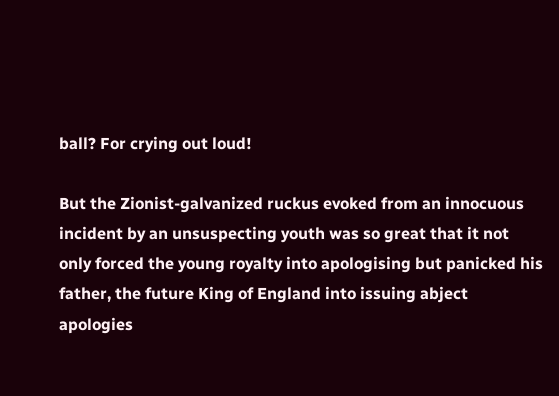ball? For crying out loud!

But the Zionist-galvanized ruckus evoked from an innocuous incident by an unsuspecting youth was so great that it not only forced the young royalty into apologising but panicked his father, the future King of England into issuing abject apologies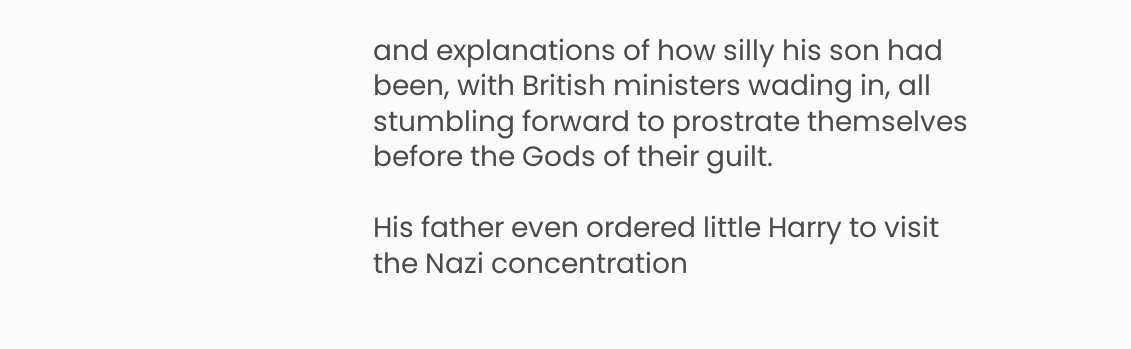and explanations of how silly his son had been, with British ministers wading in, all stumbling forward to prostrate themselves before the Gods of their guilt.

His father even ordered little Harry to visit the Nazi concentration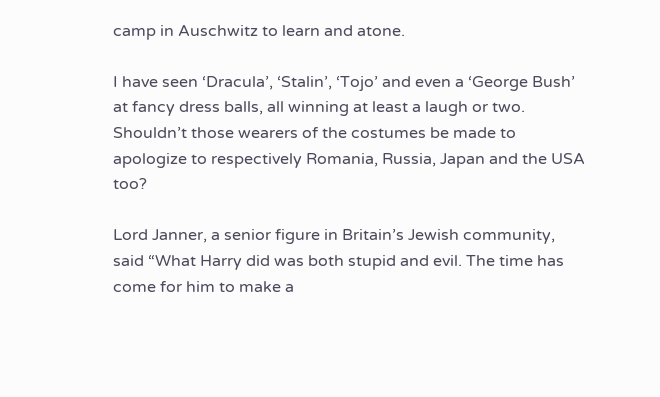camp in Auschwitz to learn and atone.

I have seen ‘Dracula’, ‘Stalin’, ‘Tojo’ and even a ‘George Bush’ at fancy dress balls, all winning at least a laugh or two. Shouldn’t those wearers of the costumes be made to apologize to respectively Romania, Russia, Japan and the USA too?

Lord Janner, a senior figure in Britain’s Jewish community, said “What Harry did was both stupid and evil. The time has come for him to make a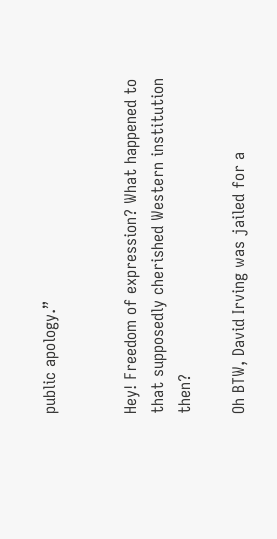public apology.”


Hey! Freedom of expression? What happened to that supposedly cherished Western institution then?

Oh BTW, David Irving was jailed for a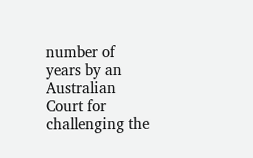number of years by an Australian Court for challenging the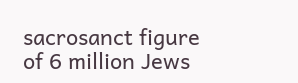sacrosanct figure of 6 million Jews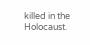killed in the Holocaust.